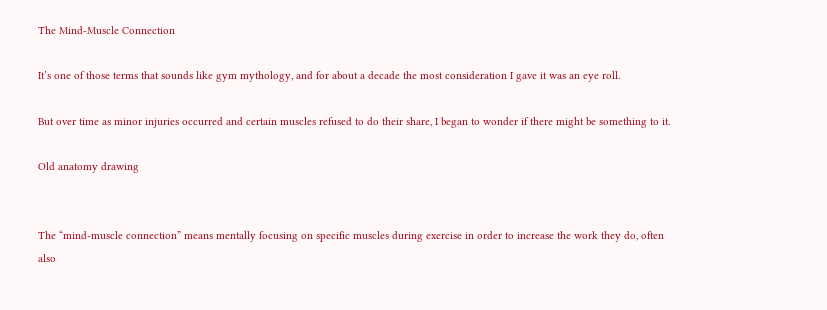The Mind-Muscle Connection

It’s one of those terms that sounds like gym mythology, and for about a decade the most consideration I gave it was an eye roll.

But over time as minor injuries occurred and certain muscles refused to do their share, I began to wonder if there might be something to it.

Old anatomy drawing


The “mind-muscle connection” means mentally focusing on specific muscles during exercise in order to increase the work they do, often also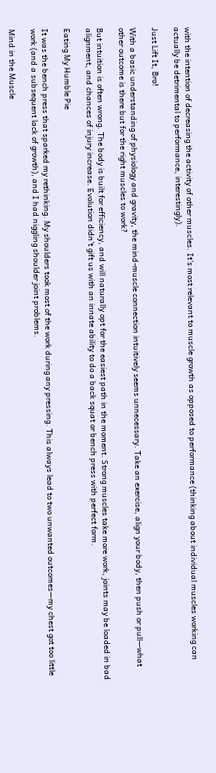with the intention of decreasing the activity of other muscles. It’s most relevant to muscle growth as opposed to performance (thinking about individual muscles working can actually be detrimental to performance, interestingly).

Just Lift It, Bro!

With a basic understanding of physiology and gravity, the mind-muscle connection intuitively seems unnecessary. Take an exercise, align your body, then push or pull—what other outcome is there but for the right muscles to work?

But intuition is often wrong. The body is built for efficiency, and will naturally opt for the easiest path in the moment. Strong muscles take more work, joints may be loaded in bad alignment, and chances of injury increase. Evolution didn’t gift us with an innate ability to do a back squat or bench press with perfect form.

Eating My Humble Pie

It was the bench press that sparked my rethinking. My shoulders took most of the work during any pressing. This always lead to two unwanted outcomes—my chest got too little work (and a subsequent lack of growth), and I had niggling shoulder joint problems.

Mind in the Muscle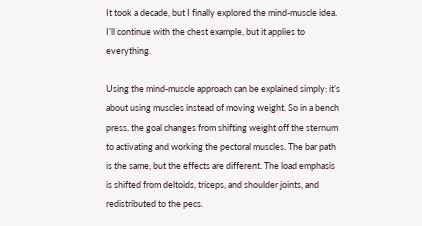It took a decade, but I finally explored the mind-muscle idea. I’ll continue with the chest example, but it applies to everything.

Using the mind-muscle approach can be explained simply: it’s about using muscles instead of moving weight. So in a bench press, the goal changes from shifting weight off the sternum to activating and working the pectoral muscles. The bar path is the same, but the effects are different. The load emphasis is shifted from deltoids, triceps, and shoulder joints, and redistributed to the pecs.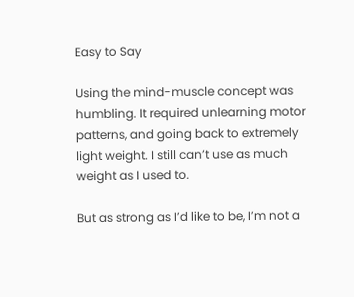Easy to Say

Using the mind-muscle concept was humbling. It required unlearning motor patterns, and going back to extremely light weight. I still can’t use as much weight as I used to.

But as strong as I’d like to be, I’m not a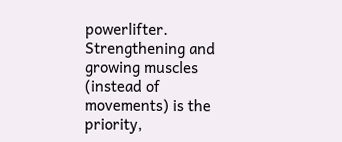powerlifter. Strengthening and growing muscles (instead of movements) is the priority,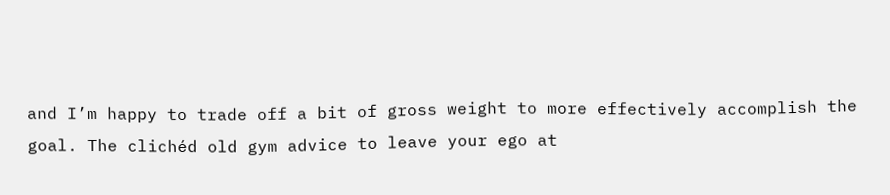and I’m happy to trade off a bit of gross weight to more effectively accomplish the goal. The clichéd old gym advice to leave your ego at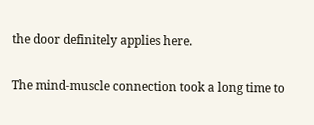the door definitely applies here.

The mind-muscle connection took a long time to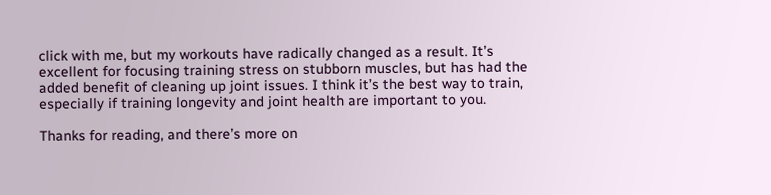click with me, but my workouts have radically changed as a result. It’s excellent for focusing training stress on stubborn muscles, but has had the added benefit of cleaning up joint issues. I think it’s the best way to train, especially if training longevity and joint health are important to you.

Thanks for reading, and there’s more on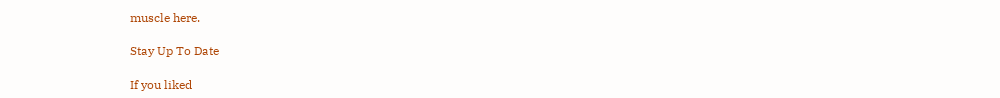muscle here.

Stay Up To Date

If you liked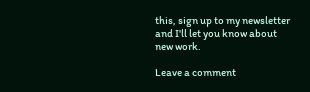this, sign up to my newsletter and I'll let you know about new work.

Leave a comment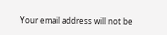Your email address will not be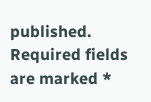published. Required fields are marked *